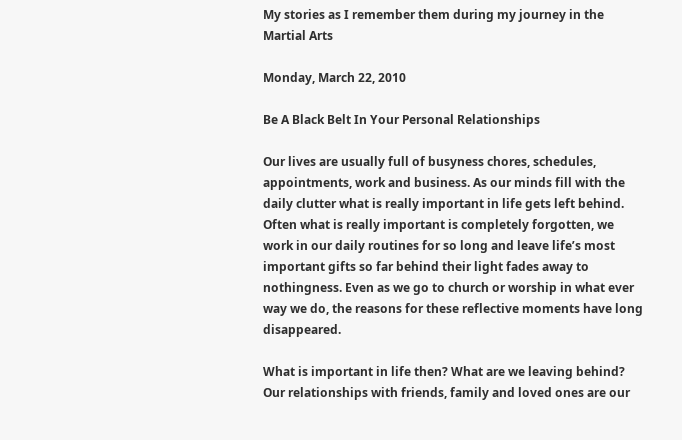My stories as I remember them during my journey in the Martial Arts

Monday, March 22, 2010

Be A Black Belt In Your Personal Relationships

Our lives are usually full of busyness chores, schedules, appointments, work and business. As our minds fill with the daily clutter what is really important in life gets left behind. Often what is really important is completely forgotten, we work in our daily routines for so long and leave life’s most important gifts so far behind their light fades away to nothingness. Even as we go to church or worship in what ever way we do, the reasons for these reflective moments have long disappeared.

What is important in life then? What are we leaving behind? Our relationships with friends, family and loved ones are our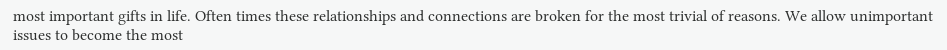most important gifts in life. Often times these relationships and connections are broken for the most trivial of reasons. We allow unimportant issues to become the most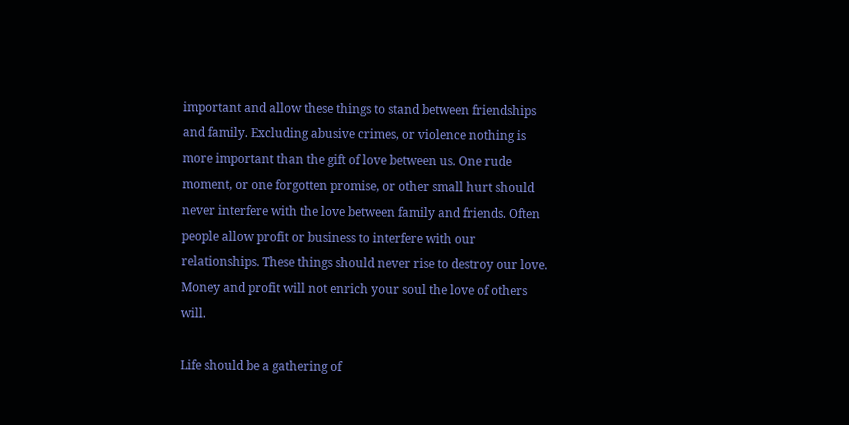important and allow these things to stand between friendships and family. Excluding abusive crimes, or violence nothing is more important than the gift of love between us. One rude moment, or one forgotten promise, or other small hurt should never interfere with the love between family and friends. Often people allow profit or business to interfere with our relationships. These things should never rise to destroy our love. Money and profit will not enrich your soul the love of others will.

Life should be a gathering of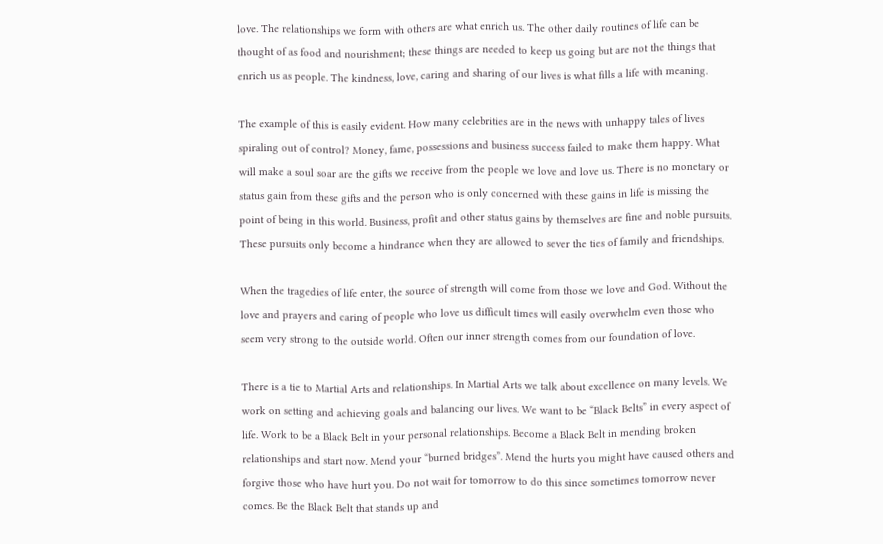love. The relationships we form with others are what enrich us. The other daily routines of life can be thought of as food and nourishment; these things are needed to keep us going but are not the things that enrich us as people. The kindness, love, caring and sharing of our lives is what fills a life with meaning.

The example of this is easily evident. How many celebrities are in the news with unhappy tales of lives spiraling out of control? Money, fame, possessions and business success failed to make them happy. What will make a soul soar are the gifts we receive from the people we love and love us. There is no monetary or status gain from these gifts and the person who is only concerned with these gains in life is missing the point of being in this world. Business, profit and other status gains by themselves are fine and noble pursuits. These pursuits only become a hindrance when they are allowed to sever the ties of family and friendships.

When the tragedies of life enter, the source of strength will come from those we love and God. Without the love and prayers and caring of people who love us difficult times will easily overwhelm even those who seem very strong to the outside world. Often our inner strength comes from our foundation of love.

There is a tie to Martial Arts and relationships. In Martial Arts we talk about excellence on many levels. We work on setting and achieving goals and balancing our lives. We want to be “Black Belts” in every aspect of life. Work to be a Black Belt in your personal relationships. Become a Black Belt in mending broken relationships and start now. Mend your “burned bridges”. Mend the hurts you might have caused others and forgive those who have hurt you. Do not wait for tomorrow to do this since sometimes tomorrow never comes. Be the Black Belt that stands up and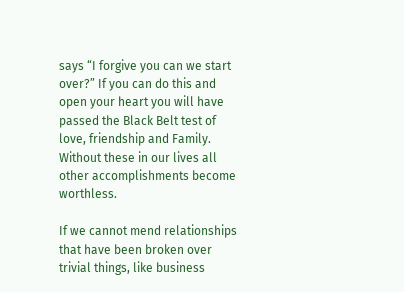says “I forgive you can we start over?” If you can do this and open your heart you will have passed the Black Belt test of love, friendship and Family. Without these in our lives all other accomplishments become worthless.

If we cannot mend relationships that have been broken over trivial things, like business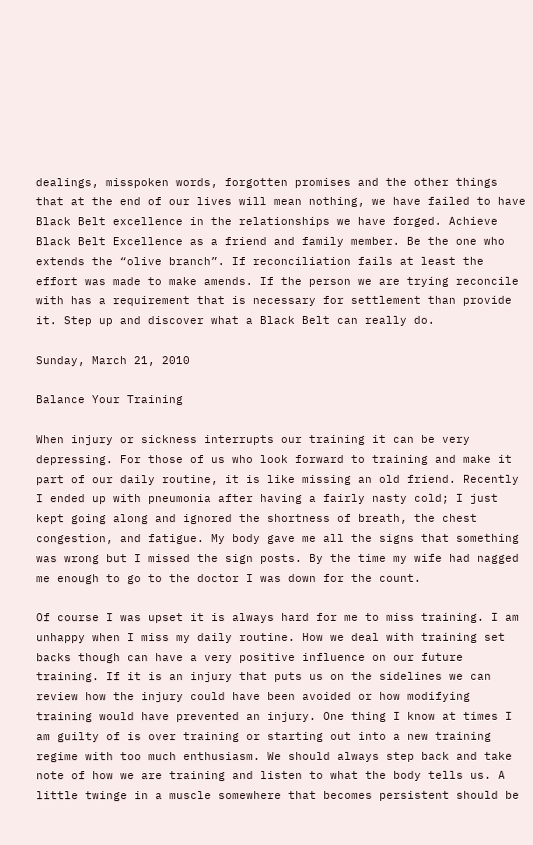dealings, misspoken words, forgotten promises and the other things that at the end of our lives will mean nothing, we have failed to have Black Belt excellence in the relationships we have forged. Achieve Black Belt Excellence as a friend and family member. Be the one who extends the “olive branch”. If reconciliation fails at least the effort was made to make amends. If the person we are trying reconcile with has a requirement that is necessary for settlement than provide it. Step up and discover what a Black Belt can really do.

Sunday, March 21, 2010

Balance Your Training

When injury or sickness interrupts our training it can be very depressing. For those of us who look forward to training and make it part of our daily routine, it is like missing an old friend. Recently I ended up with pneumonia after having a fairly nasty cold; I just kept going along and ignored the shortness of breath, the chest congestion, and fatigue. My body gave me all the signs that something was wrong but I missed the sign posts. By the time my wife had nagged me enough to go to the doctor I was down for the count.

Of course I was upset it is always hard for me to miss training. I am unhappy when I miss my daily routine. How we deal with training set backs though can have a very positive influence on our future training. If it is an injury that puts us on the sidelines we can review how the injury could have been avoided or how modifying training would have prevented an injury. One thing I know at times I am guilty of is over training or starting out into a new training regime with too much enthusiasm. We should always step back and take note of how we are training and listen to what the body tells us. A little twinge in a muscle somewhere that becomes persistent should be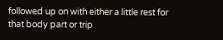followed up on with either a little rest for that body part or trip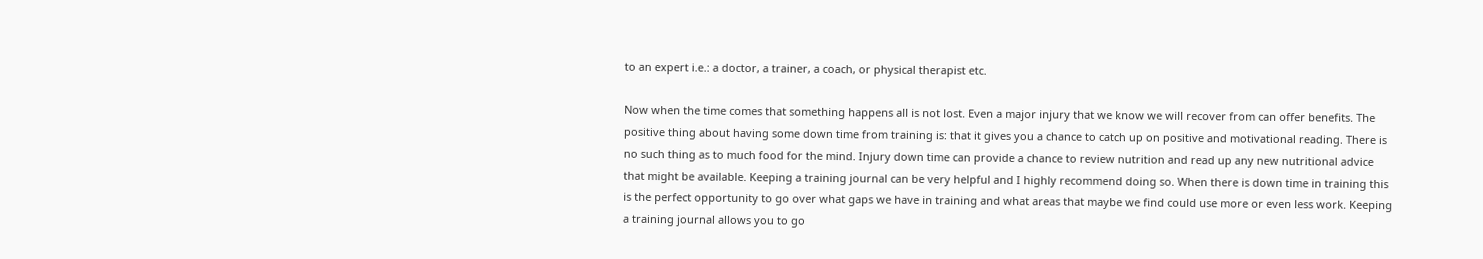to an expert i.e.: a doctor, a trainer, a coach, or physical therapist etc.

Now when the time comes that something happens all is not lost. Even a major injury that we know we will recover from can offer benefits. The positive thing about having some down time from training is: that it gives you a chance to catch up on positive and motivational reading. There is no such thing as to much food for the mind. Injury down time can provide a chance to review nutrition and read up any new nutritional advice that might be available. Keeping a training journal can be very helpful and I highly recommend doing so. When there is down time in training this is the perfect opportunity to go over what gaps we have in training and what areas that maybe we find could use more or even less work. Keeping a training journal allows you to go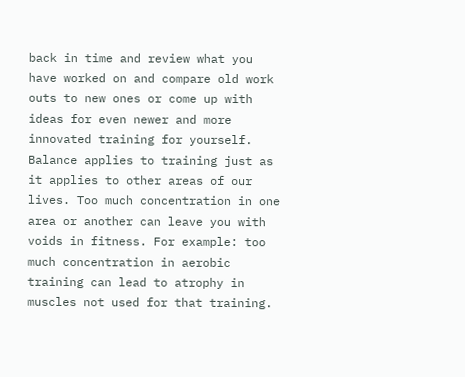back in time and review what you have worked on and compare old work outs to new ones or come up with ideas for even newer and more innovated training for yourself.
Balance applies to training just as it applies to other areas of our lives. Too much concentration in one area or another can leave you with voids in fitness. For example: too much concentration in aerobic training can lead to atrophy in muscles not used for that training.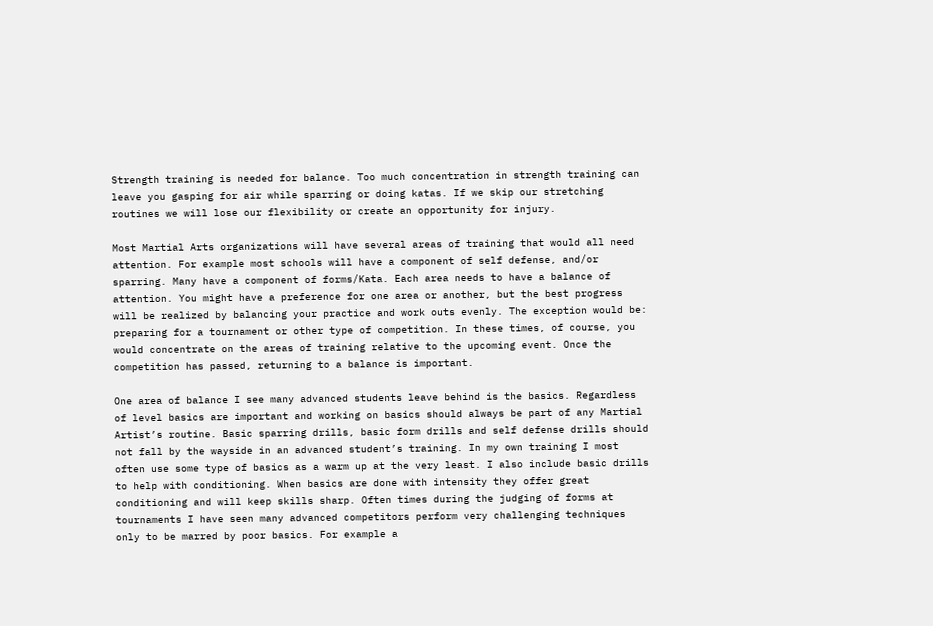Strength training is needed for balance. Too much concentration in strength training can leave you gasping for air while sparring or doing katas. If we skip our stretching routines we will lose our flexibility or create an opportunity for injury.

Most Martial Arts organizations will have several areas of training that would all need attention. For example most schools will have a component of self defense, and/or sparring. Many have a component of forms/Kata. Each area needs to have a balance of attention. You might have a preference for one area or another, but the best progress will be realized by balancing your practice and work outs evenly. The exception would be: preparing for a tournament or other type of competition. In these times, of course, you would concentrate on the areas of training relative to the upcoming event. Once the competition has passed, returning to a balance is important.

One area of balance I see many advanced students leave behind is the basics. Regardless of level basics are important and working on basics should always be part of any Martial Artist’s routine. Basic sparring drills, basic form drills and self defense drills should not fall by the wayside in an advanced student’s training. In my own training I most often use some type of basics as a warm up at the very least. I also include basic drills to help with conditioning. When basics are done with intensity they offer great conditioning and will keep skills sharp. Often times during the judging of forms at tournaments I have seen many advanced competitors perform very challenging techniques only to be marred by poor basics. For example a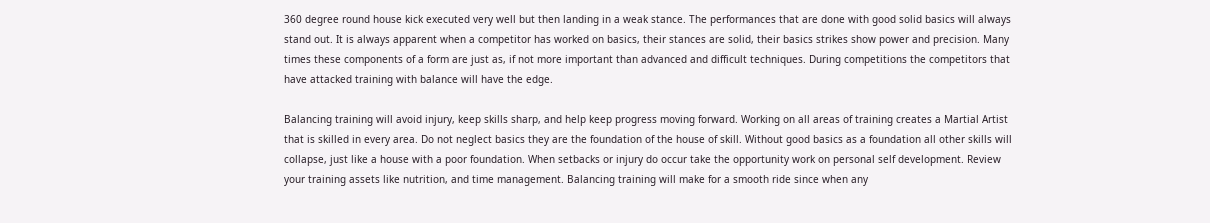360 degree round house kick executed very well but then landing in a weak stance. The performances that are done with good solid basics will always stand out. It is always apparent when a competitor has worked on basics, their stances are solid, their basics strikes show power and precision. Many times these components of a form are just as, if not more important than advanced and difficult techniques. During competitions the competitors that have attacked training with balance will have the edge.

Balancing training will avoid injury, keep skills sharp, and help keep progress moving forward. Working on all areas of training creates a Martial Artist that is skilled in every area. Do not neglect basics they are the foundation of the house of skill. Without good basics as a foundation all other skills will collapse, just like a house with a poor foundation. When setbacks or injury do occur take the opportunity work on personal self development. Review your training assets like nutrition, and time management. Balancing training will make for a smooth ride since when any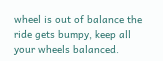wheel is out of balance the ride gets bumpy, keep all your wheels balanced.